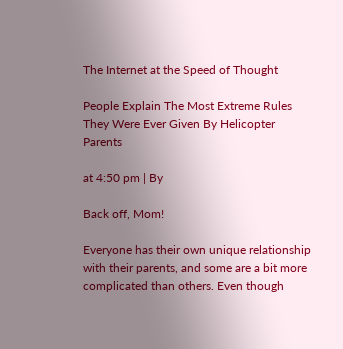The Internet at the Speed of Thought

People Explain The Most Extreme Rules They Were Ever Given By Helicopter Parents

at 4:50 pm | By

Back off, Mom!

Everyone has their own unique relationship with their parents, and some are a bit more complicated than others. Even though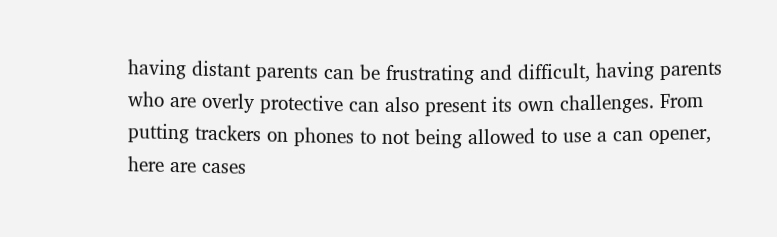having distant parents can be frustrating and difficult, having parents who are overly protective can also present its own challenges. From putting trackers on phones to not being allowed to use a can opener, here are cases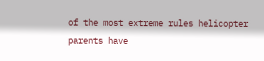of the most extreme rules helicopter parents have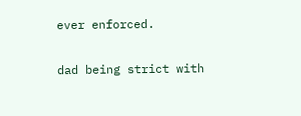ever enforced.

dad being strict with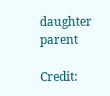daughter parent

Credit: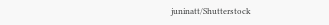juninatt/Shutterstock